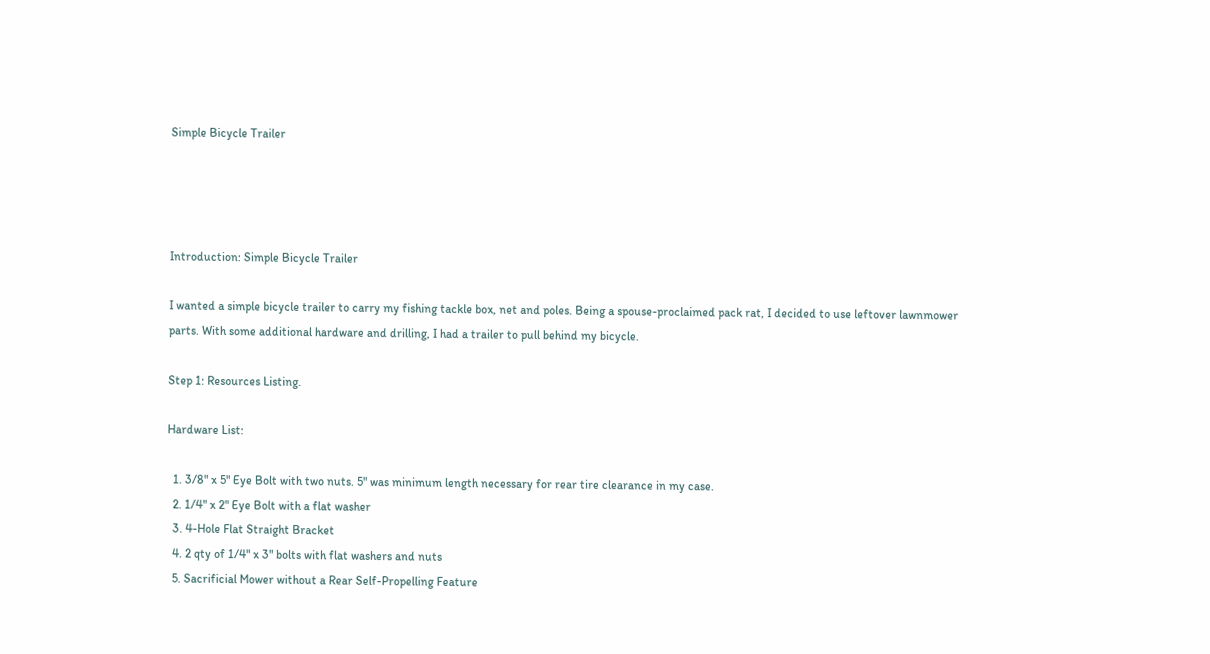Simple Bicycle Trailer




Introduction: Simple Bicycle Trailer

I wanted a simple bicycle trailer to carry my fishing tackle box, net and poles. Being a spouse-proclaimed pack rat, I decided to use leftover lawnmower parts. With some additional hardware and drilling, I had a trailer to pull behind my bicycle.

Step 1: Resources Listing.

Hardware List:

  1. 3/8" x 5" Eye Bolt with two nuts. 5" was minimum length necessary for rear tire clearance in my case.
  2. 1/4" x 2" Eye Bolt with a flat washer
  3. 4-Hole Flat Straight Bracket
  4. 2 qty of 1/4" x 3" bolts with flat washers and nuts
  5. Sacrificial Mower without a Rear Self-Propelling Feature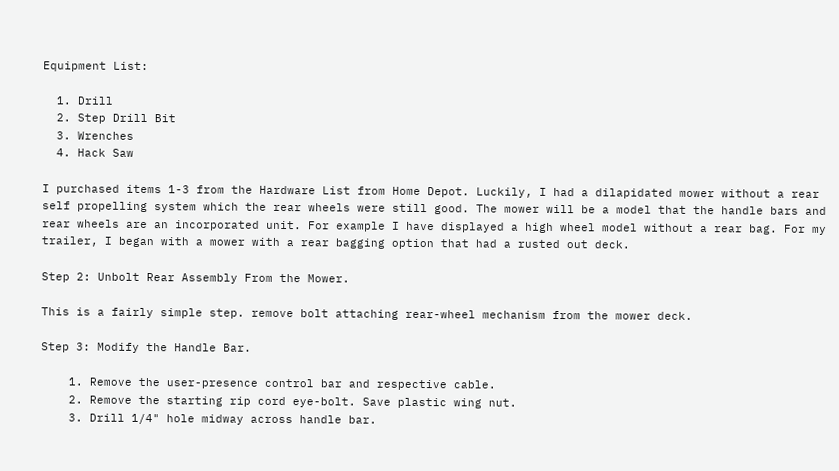Equipment List:

  1. Drill
  2. Step Drill Bit
  3. Wrenches
  4. Hack Saw

I purchased items 1-3 from the Hardware List from Home Depot. Luckily, I had a dilapidated mower without a rear self propelling system which the rear wheels were still good. The mower will be a model that the handle bars and rear wheels are an incorporated unit. For example I have displayed a high wheel model without a rear bag. For my trailer, I began with a mower with a rear bagging option that had a rusted out deck.

Step 2: Unbolt Rear Assembly From the Mower.

This is a fairly simple step. remove bolt attaching rear-wheel mechanism from the mower deck.

Step 3: Modify the Handle Bar.

    1. Remove the user-presence control bar and respective cable.
    2. Remove the starting rip cord eye-bolt. Save plastic wing nut.
    3. Drill 1/4" hole midway across handle bar.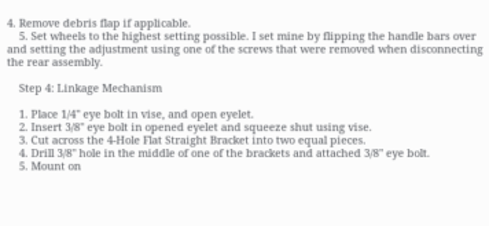4. Remove debris flap if applicable.
    5. Set wheels to the highest setting possible. I set mine by flipping the handle bars over and setting the adjustment using one of the screws that were removed when disconnecting the rear assembly.

    Step 4: Linkage Mechanism

    1. Place 1/4" eye bolt in vise, and open eyelet.
    2. Insert 3/8" eye bolt in opened eyelet and squeeze shut using vise.
    3. Cut across the 4-Hole Flat Straight Bracket into two equal pieces.
    4. Drill 3/8" hole in the middle of one of the brackets and attached 3/8" eye bolt.
    5. Mount on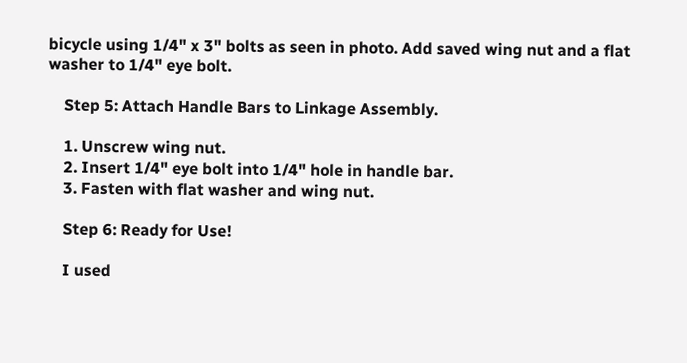bicycle using 1/4" x 3" bolts as seen in photo. Add saved wing nut and a flat washer to 1/4" eye bolt.

    Step 5: Attach Handle Bars to Linkage Assembly.

    1. Unscrew wing nut.
    2. Insert 1/4" eye bolt into 1/4" hole in handle bar.
    3. Fasten with flat washer and wing nut.

    Step 6: Ready for Use!

    I used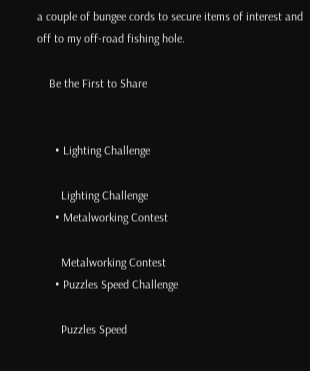a couple of bungee cords to secure items of interest and off to my off-road fishing hole.

    Be the First to Share


      • Lighting Challenge

        Lighting Challenge
      • Metalworking Contest

        Metalworking Contest
      • Puzzles Speed Challenge

        Puzzles Speed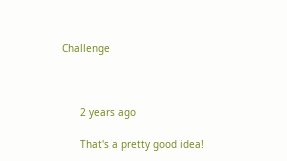Challenge



      2 years ago

      That's a pretty good idea!